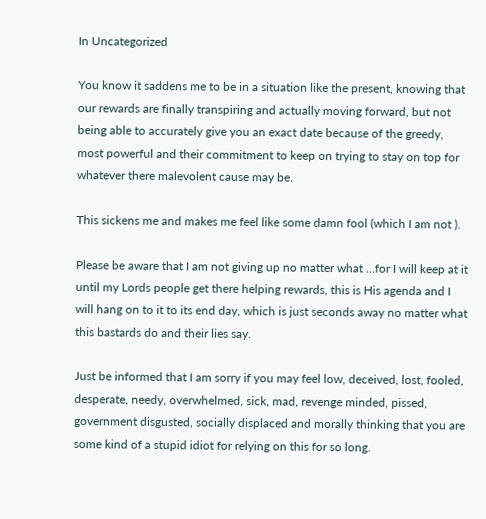In Uncategorized

You know it saddens me to be in a situation like the present, knowing that our rewards are finally transpiring and actually moving forward, but not being able to accurately give you an exact date because of the greedy, most powerful and their commitment to keep on trying to stay on top for whatever there malevolent cause may be.

This sickens me and makes me feel like some damn fool (which I am not ).

Please be aware that I am not giving up no matter what …for I will keep at it until my Lords people get there helping rewards, this is His agenda and I will hang on to it to its end day, which is just seconds away no matter what this bastards do and their lies say.

Just be informed that I am sorry if you may feel low, deceived, lost, fooled, desperate, needy, overwhelmed, sick, mad, revenge minded, pissed, government disgusted, socially displaced and morally thinking that you are some kind of a stupid idiot for relying on this for so long.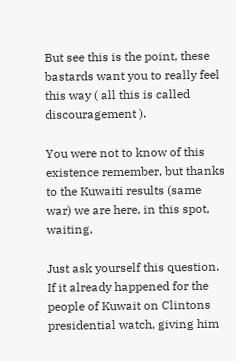But see this is the point, these bastards want you to really feel this way ( all this is called discouragement ).

You were not to know of this existence remember, but thanks to the Kuwaiti results (same war) we are here, in this spot, waiting,

Just ask yourself this question. If it already happened for the people of Kuwait on Clintons presidential watch, giving him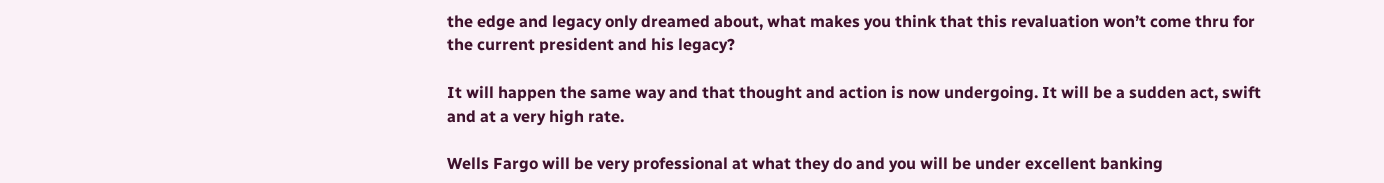the edge and legacy only dreamed about, what makes you think that this revaluation won’t come thru for the current president and his legacy?

It will happen the same way and that thought and action is now undergoing. It will be a sudden act, swift and at a very high rate.

Wells Fargo will be very professional at what they do and you will be under excellent banking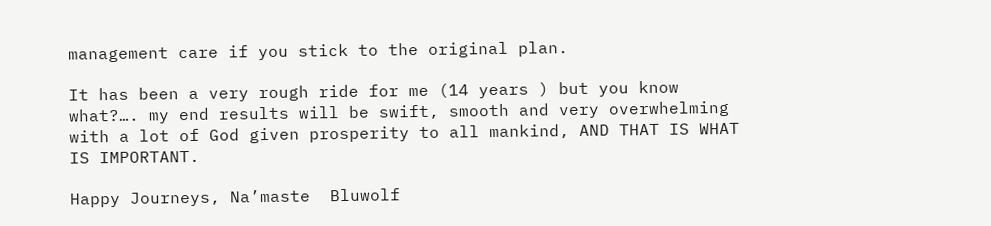management care if you stick to the original plan.

It has been a very rough ride for me (14 years ) but you know what?…. my end results will be swift, smooth and very overwhelming with a lot of God given prosperity to all mankind, AND THAT IS WHAT IS IMPORTANT.

Happy Journeys, Na’maste  Bluwolf